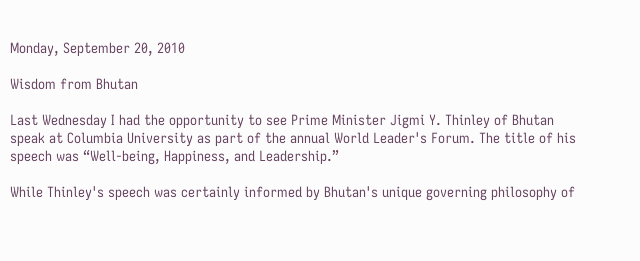Monday, September 20, 2010

Wisdom from Bhutan

Last Wednesday I had the opportunity to see Prime Minister Jigmi Y. Thinley of Bhutan speak at Columbia University as part of the annual World Leader's Forum. The title of his speech was “Well-being, Happiness, and Leadership.”

While Thinley's speech was certainly informed by Bhutan's unique governing philosophy of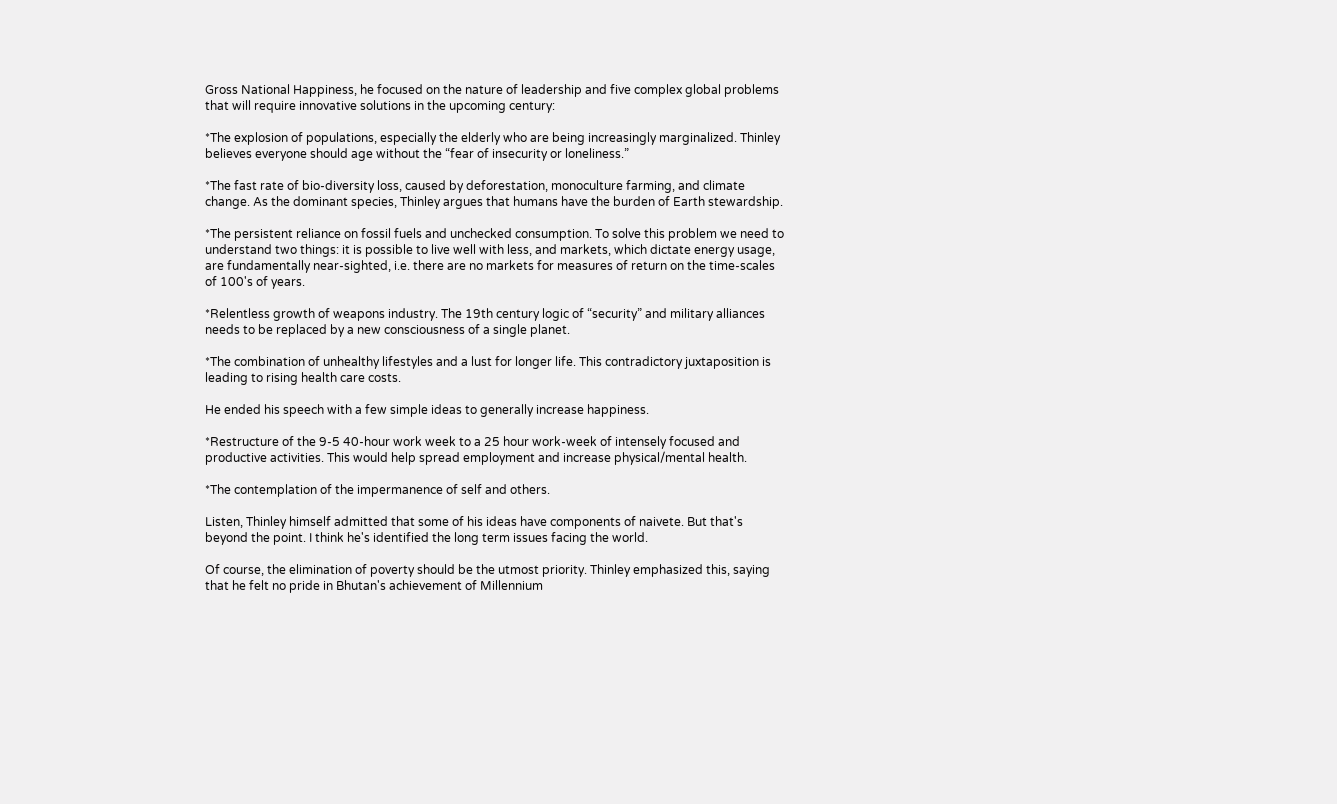Gross National Happiness, he focused on the nature of leadership and five complex global problems that will require innovative solutions in the upcoming century:

*The explosion of populations, especially the elderly who are being increasingly marginalized. Thinley believes everyone should age without the “fear of insecurity or loneliness.”

*The fast rate of bio-diversity loss, caused by deforestation, monoculture farming, and climate change. As the dominant species, Thinley argues that humans have the burden of Earth stewardship.

*The persistent reliance on fossil fuels and unchecked consumption. To solve this problem we need to understand two things: it is possible to live well with less, and markets, which dictate energy usage, are fundamentally near-sighted, i.e. there are no markets for measures of return on the time-scales of 100's of years.

*Relentless growth of weapons industry. The 19th century logic of “security” and military alliances needs to be replaced by a new consciousness of a single planet.

*The combination of unhealthy lifestyles and a lust for longer life. This contradictory juxtaposition is leading to rising health care costs.

He ended his speech with a few simple ideas to generally increase happiness.

*Restructure of the 9-5 40-hour work week to a 25 hour work-week of intensely focused and productive activities. This would help spread employment and increase physical/mental health.

*The contemplation of the impermanence of self and others.

Listen, Thinley himself admitted that some of his ideas have components of naivete. But that's beyond the point. I think he's identified the long term issues facing the world.

Of course, the elimination of poverty should be the utmost priority. Thinley emphasized this, saying that he felt no pride in Bhutan's achievement of Millennium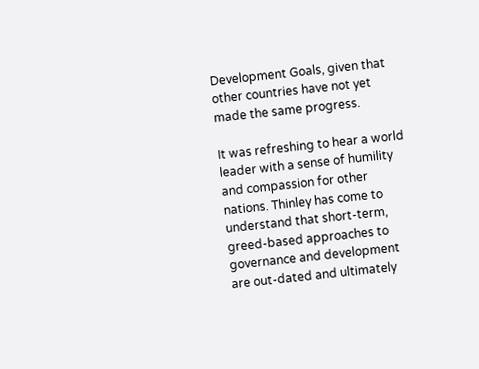Development Goals, given that other countries have not yet made the same progress.

It was refreshing to hear a world leader with a sense of humility and compassion for other nations. Thinley has come to understand that short-term, greed-based approaches to governance and development are out-dated and ultimately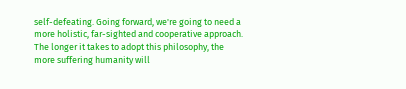self-defeating. Going forward, we're going to need a more holistic, far-sighted and cooperative approach. The longer it takes to adopt this philosophy, the more suffering humanity will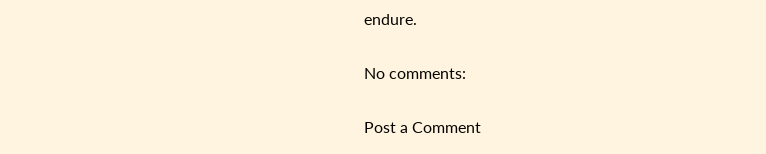endure.

No comments:

Post a Comment